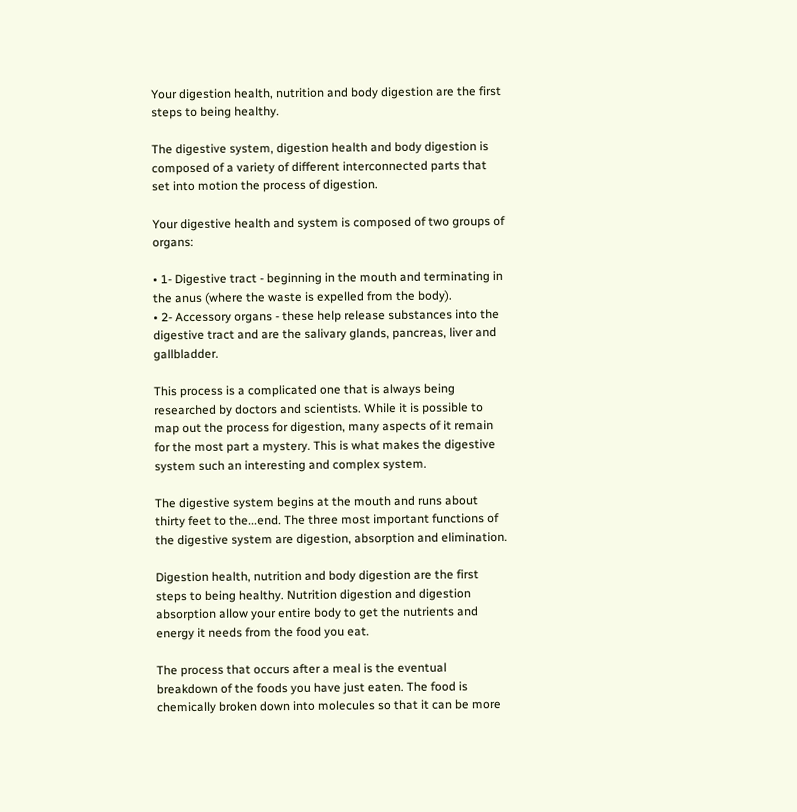Your digestion health, nutrition and body digestion are the first steps to being healthy.

The digestive system, digestion health and body digestion is composed of a variety of different interconnected parts that set into motion the process of digestion.

Your digestive health and system is composed of two groups of organs:

• 1- Digestive tract - beginning in the mouth and terminating in the anus (where the waste is expelled from the body).
• 2- Accessory organs - these help release substances into the digestive tract and are the salivary glands, pancreas, liver and gallbladder.

This process is a complicated one that is always being researched by doctors and scientists. While it is possible to map out the process for digestion, many aspects of it remain for the most part a mystery. This is what makes the digestive system such an interesting and complex system.

The digestive system begins at the mouth and runs about thirty feet to the...end. The three most important functions of the digestive system are digestion, absorption and elimination.

Digestion health, nutrition and body digestion are the first steps to being healthy. Nutrition digestion and digestion absorption allow your entire body to get the nutrients and energy it needs from the food you eat.

The process that occurs after a meal is the eventual breakdown of the foods you have just eaten. The food is chemically broken down into molecules so that it can be more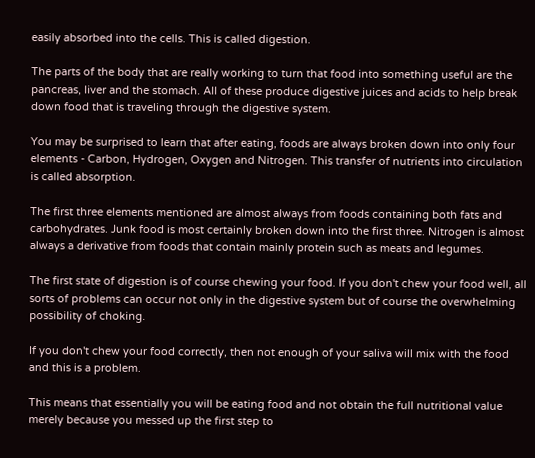easily absorbed into the cells. This is called digestion.

The parts of the body that are really working to turn that food into something useful are the pancreas, liver and the stomach. All of these produce digestive juices and acids to help break down food that is traveling through the digestive system.

You may be surprised to learn that after eating, foods are always broken down into only four elements - Carbon, Hydrogen, Oxygen and Nitrogen. This transfer of nutrients into circulation is called absorption.

The first three elements mentioned are almost always from foods containing both fats and carbohydrates. Junk food is most certainly broken down into the first three. Nitrogen is almost always a derivative from foods that contain mainly protein such as meats and legumes.

The first state of digestion is of course chewing your food. If you don't chew your food well, all sorts of problems can occur not only in the digestive system but of course the overwhelming possibility of choking.

If you don't chew your food correctly, then not enough of your saliva will mix with the food and this is a problem.

This means that essentially you will be eating food and not obtain the full nutritional value merely because you messed up the first step to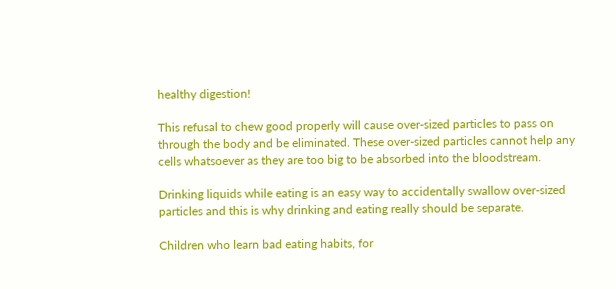healthy digestion!

This refusal to chew good properly will cause over-sized particles to pass on through the body and be eliminated. These over-sized particles cannot help any cells whatsoever as they are too big to be absorbed into the bloodstream.

Drinking liquids while eating is an easy way to accidentally swallow over-sized particles and this is why drinking and eating really should be separate.

Children who learn bad eating habits, for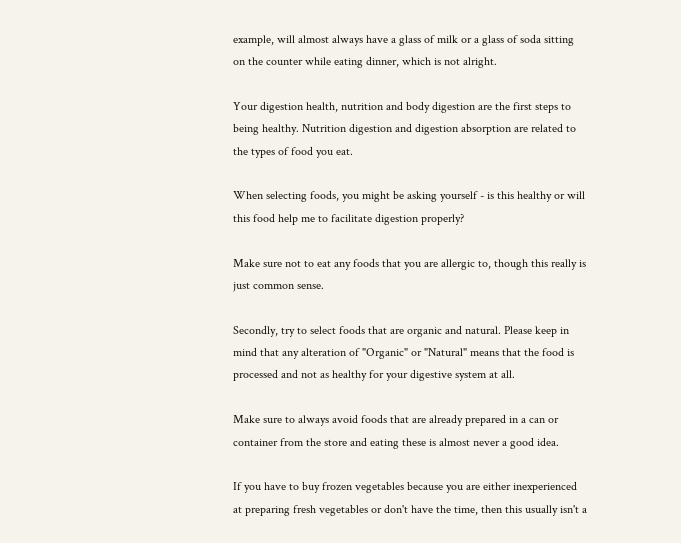example, will almost always have a glass of milk or a glass of soda sitting on the counter while eating dinner, which is not alright.

Your digestion health, nutrition and body digestion are the first steps to being healthy. Nutrition digestion and digestion absorption are related to the types of food you eat.

When selecting foods, you might be asking yourself - is this healthy or will this food help me to facilitate digestion properly?

Make sure not to eat any foods that you are allergic to, though this really is just common sense.

Secondly, try to select foods that are organic and natural. Please keep in mind that any alteration of "Organic" or "Natural" means that the food is processed and not as healthy for your digestive system at all.

Make sure to always avoid foods that are already prepared in a can or container from the store and eating these is almost never a good idea.

If you have to buy frozen vegetables because you are either inexperienced at preparing fresh vegetables or don't have the time, then this usually isn't a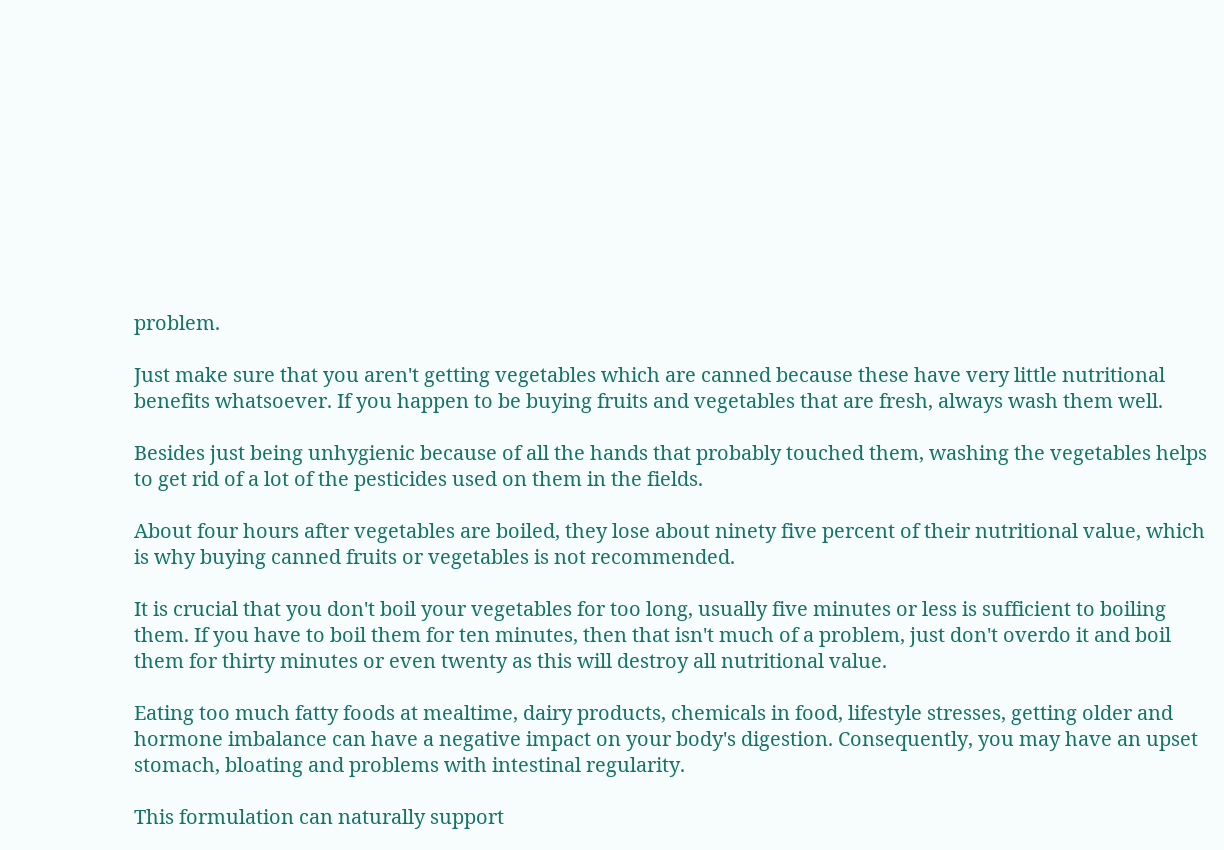problem.

Just make sure that you aren't getting vegetables which are canned because these have very little nutritional benefits whatsoever. If you happen to be buying fruits and vegetables that are fresh, always wash them well.

Besides just being unhygienic because of all the hands that probably touched them, washing the vegetables helps to get rid of a lot of the pesticides used on them in the fields.

About four hours after vegetables are boiled, they lose about ninety five percent of their nutritional value, which is why buying canned fruits or vegetables is not recommended.

It is crucial that you don't boil your vegetables for too long, usually five minutes or less is sufficient to boiling them. If you have to boil them for ten minutes, then that isn't much of a problem, just don't overdo it and boil them for thirty minutes or even twenty as this will destroy all nutritional value.

Eating too much fatty foods at mealtime, dairy products, chemicals in food, lifestyle stresses, getting older and hormone imbalance can have a negative impact on your body's digestion. Consequently, you may have an upset stomach, bloating and problems with intestinal regularity.

This formulation can naturally support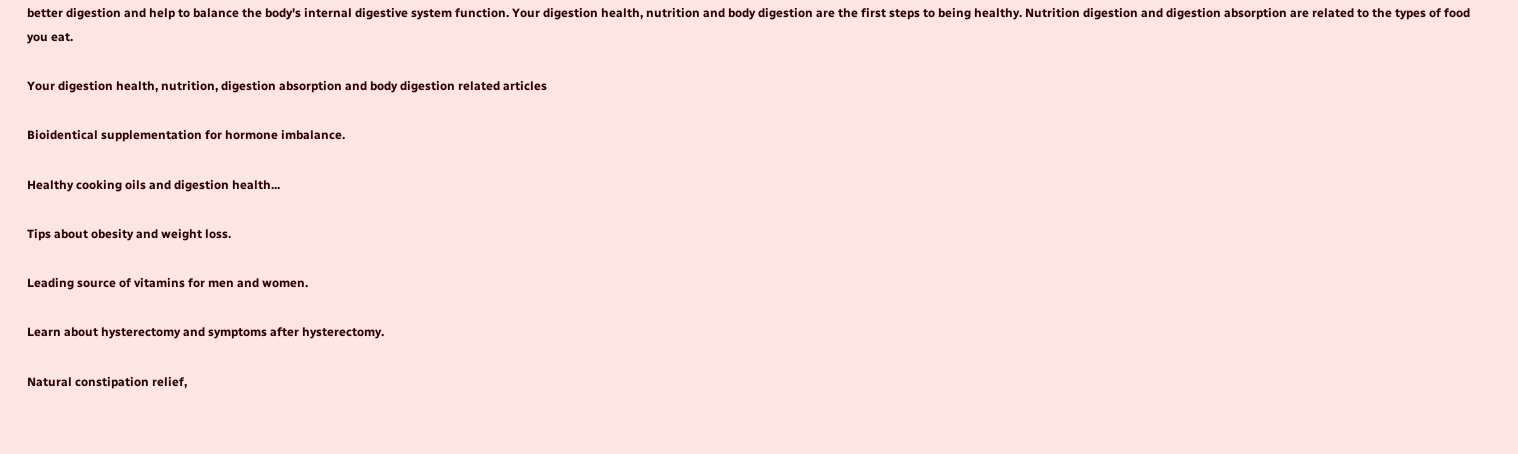better digestion and help to balance the body's internal digestive system function. Your digestion health, nutrition and body digestion are the first steps to being healthy. Nutrition digestion and digestion absorption are related to the types of food you eat.

Your digestion health, nutrition, digestion absorption and body digestion related articles

Bioidentical supplementation for hormone imbalance.

Healthy cooking oils and digestion health...

Tips about obesity and weight loss.

Leading source of vitamins for men and women.

Learn about hysterectomy and symptoms after hysterectomy.

Natural constipation relief,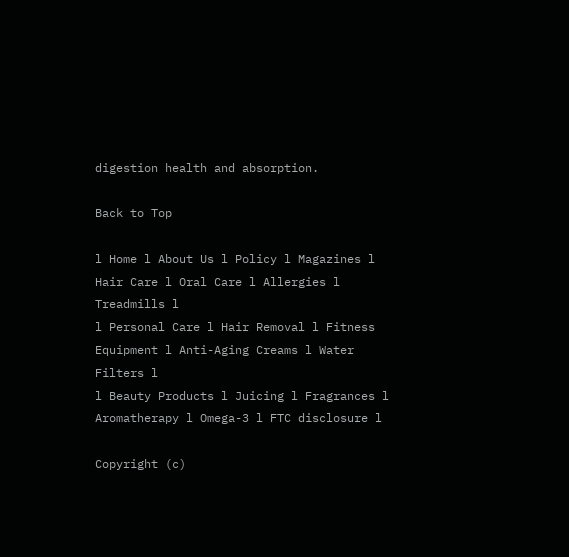digestion health and absorption.

Back to Top

l Home l About Us l Policy l Magazines l Hair Care l Oral Care l Allergies l Treadmills l
l Personal Care l Hair Removal l Fitness Equipment l Anti-Aging Creams l Water Filters l
l Beauty Products l Juicing l Fragrances l Aromatherapy l Omega-3 l FTC disclosure l

Copyright (c)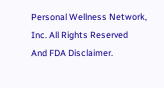Personal Wellness Network, Inc. All Rights Reserved
And FDA Disclaimer.